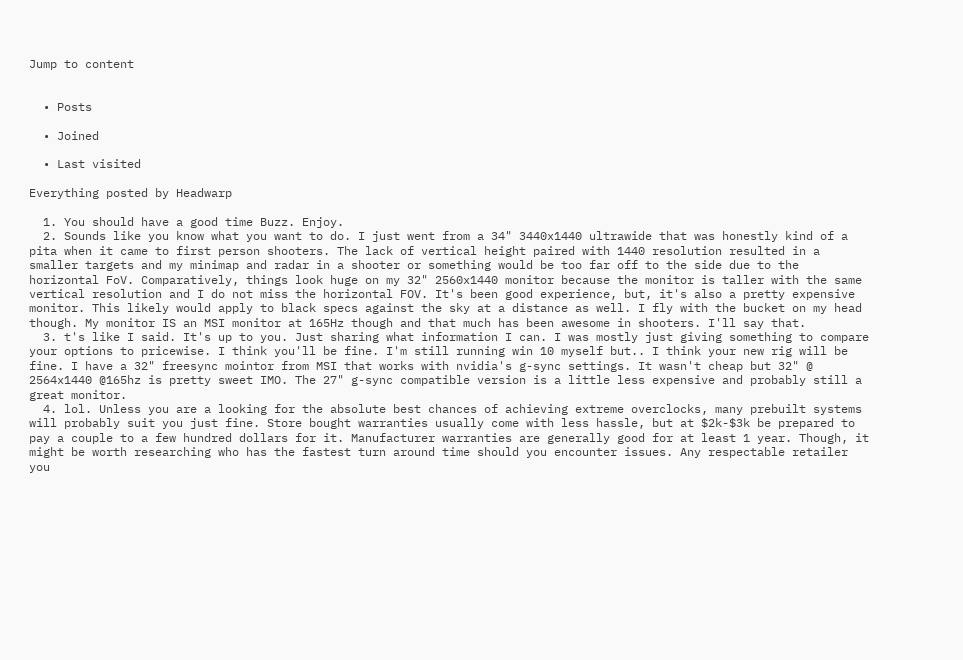Jump to content


  • Posts

  • Joined

  • Last visited

Everything posted by Headwarp

  1. You should have a good time Buzz. Enjoy.
  2. Sounds like you know what you want to do. I just went from a 34" 3440x1440 ultrawide that was honestly kind of a pita when it came to first person shooters. The lack of vertical height paired with 1440 resolution resulted in a smaller targets and my minimap and radar in a shooter or something would be too far off to the side due to the horizontal FoV. Comparatively, things look huge on my 32" 2560x1440 monitor because the monitor is taller with the same vertical resolution and I do not miss the horizontal FOV. It's been good experience, but, it's also a pretty expensive monitor. This likely would apply to black specs against the sky at a distance as well. I fly with the bucket on my head though. My monitor IS an MSI monitor at 165Hz though and that much has been awesome in shooters. I'll say that.
  3. t's like I said. It's up to you. Just sharing what information I can. I was mostly just giving something to compare your options to pricewise. I think you'll be fine. I'm still running win 10 myself but.. I think your new rig will be fine. I have a 32" freesync mointor from MSI that works with nvidia's g-sync settings. It wasn't cheap but 32" @ 2564x1440 @165hz is pretty sweet IMO. The 27" g-sync compatible version is a little less expensive and probably still a great monitor.
  4. lol. Unless you are a looking for the absolute best chances of achieving extreme overclocks, many prebuilt systems will probably suit you just fine. Store bought warranties usually come with less hassle, but at $2k-$3k be prepared to pay a couple to a few hundred dollars for it. Manufacturer warranties are generally good for at least 1 year. Though, it might be worth researching who has the fastest turn around time should you encounter issues. Any respectable retailer you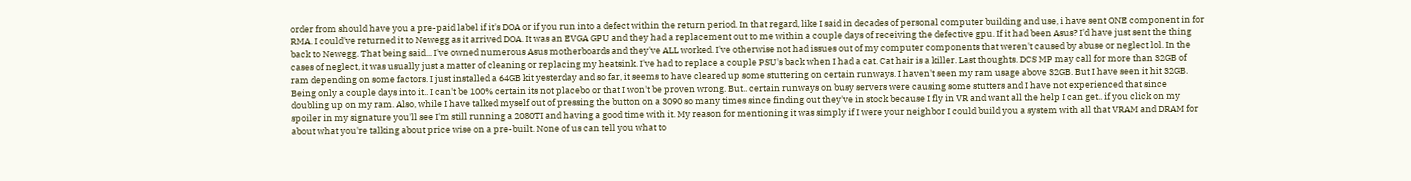order from should have you a pre-paid label if it's DOA or if you run into a defect within the return period. In that regard, like I said in decades of personal computer building and use, i have sent ONE component in for RMA. I could've returned it to Newegg as it arrived DOA. It was an EVGA GPU and they had a replacement out to me within a couple days of receiving the defective gpu. If it had been Asus? I'd have just sent the thing back to Newegg. That being said... I've owned numerous Asus motherboards and they've ALL worked. I've otherwise not had issues out of my computer components that weren't caused by abuse or neglect lol. In the cases of neglect, it was usually just a matter of cleaning or replacing my heatsink. I've had to replace a couple PSU's back when I had a cat. Cat hair is a killer. Last thoughts. DCS MP may call for more than 32GB of ram depending on some factors. I just installed a 64GB kit yesterday and so far, it seems to have cleared up some stuttering on certain runways. I haven't seen my ram usage above 32GB. But I have seen it hit 32GB. Being only a couple days into it.. I can't be 100% certain its not placebo or that I won't be proven wrong. But.. certain runways on busy servers were causing some stutters and I have not experienced that since doubling up on my ram. Also, while I have talked myself out of pressing the button on a 3090 so many times since finding out they've in stock because I fly in VR and want all the help I can get.. if you click on my spoiler in my signature you'll see I'm still running a 2080TI and having a good time with it. My reason for mentioning it was simply if I were your neighbor I could build you a system with all that VRAM and DRAM for about what you're talking about price wise on a pre-built. None of us can tell you what to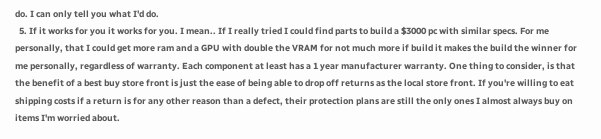do. I can only tell you what I'd do.
  5. If it works for you it works for you. I mean.. If I really tried I could find parts to build a $3000 pc with similar specs. For me personally, that I could get more ram and a GPU with double the VRAM for not much more if build it makes the build the winner for me personally, regardless of warranty. Each component at least has a 1 year manufacturer warranty. One thing to consider, is that the benefit of a best buy store front is just the ease of being able to drop off returns as the local store front. If you're willing to eat shipping costs if a return is for any other reason than a defect, their protection plans are still the only ones I almost always buy on items I'm worried about.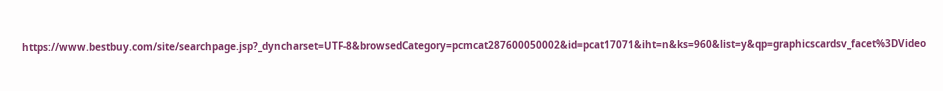https://www.bestbuy.com/site/searchpage.jsp?_dyncharset=UTF-8&browsedCategory=pcmcat287600050002&id=pcat17071&iht=n&ks=960&list=y&qp=graphicscardsv_facet%3DVideo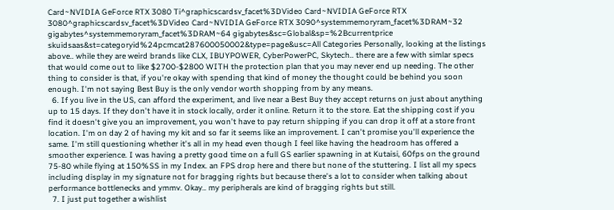Card~NVIDIA GeForce RTX 3080 Ti^graphicscardsv_facet%3DVideo Card~NVIDIA GeForce RTX 3080^graphicscardsv_facet%3DVideo Card~NVIDIA GeForce RTX 3090^systemmemoryram_facet%3DRAM~32 gigabytes^systemmemoryram_facet%3DRAM~64 gigabytes&sc=Global&sp=%2Bcurrentprice skuidsaas&st=categoryid%24pcmcat287600050002&type=page&usc=All Categories Personally, looking at the listings above.. while they are weird brands like CLX, IBUYPOWER, CyberPowerPC, Skytech.. there are a few with simlar specs that would come out to like $2700-$2800 WITH the protection plan that you may never end up needing. The other thing to consider is that, if you're okay with spending that kind of money the thought could be behind you soon enough. I'm not saying Best Buy is the only vendor worth shopping from by any means.
  6. If you live in the US, can afford the experiment, and live near a Best Buy they accept returns on just about anything up to 15 days. If they don't have it in stock locally, order it online. Return it to the store. Eat the shipping cost if you find it doesn't give you an improvement, you won't have to pay return shipping if you can drop it off at a store front location. I'm on day 2 of having my kit and so far it seems like an improvement. I can't promise you'll experience the same. I'm still questioning whether it's all in my head even though I feel like having the headroom has offered a smoother experience. I was having a pretty good time on a full GS earlier spawning in at Kutaisi, 60fps on the ground 75-80 while flying at 150%SS in my Index. an FPS drop here and there but none of the stuttering. I list all my specs including display in my signature not for bragging rights but because there's a lot to consider when talking about performance bottlenecks and ymmv. Okay.. my peripherals are kind of bragging rights but still.
  7. I just put together a wishlist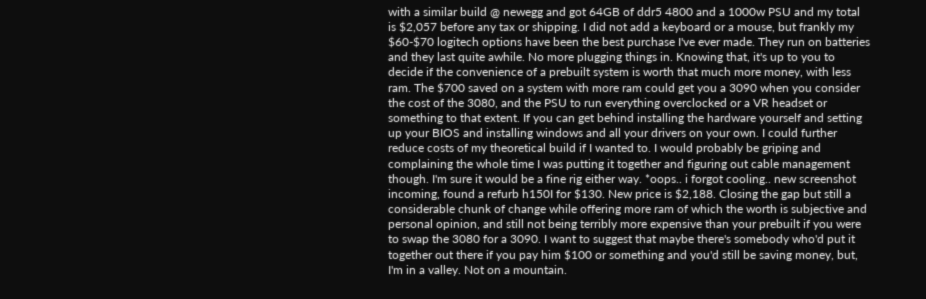with a similar build @ newegg and got 64GB of ddr5 4800 and a 1000w PSU and my total is $2,057 before any tax or shipping. I did not add a keyboard or a mouse, but frankly my $60-$70 logitech options have been the best purchase I've ever made. They run on batteries and they last quite awhile. No more plugging things in. Knowing that, it's up to you to decide if the convenience of a prebuilt system is worth that much more money, with less ram. The $700 saved on a system with more ram could get you a 3090 when you consider the cost of the 3080, and the PSU to run everything overclocked or a VR headset or something to that extent. If you can get behind installing the hardware yourself and setting up your BIOS and installing windows and all your drivers on your own. I could further reduce costs of my theoretical build if I wanted to. I would probably be griping and complaining the whole time I was putting it together and figuring out cable management though. I'm sure it would be a fine rig either way. *oops.. i forgot cooling.. new screenshot incoming, found a refurb h150I for $130. New price is $2,188. Closing the gap but still a considerable chunk of change while offering more ram of which the worth is subjective and personal opinion, and still not being terribly more expensive than your prebuilt if you were to swap the 3080 for a 3090. I want to suggest that maybe there's somebody who'd put it together out there if you pay him $100 or something and you'd still be saving money, but, I'm in a valley. Not on a mountain.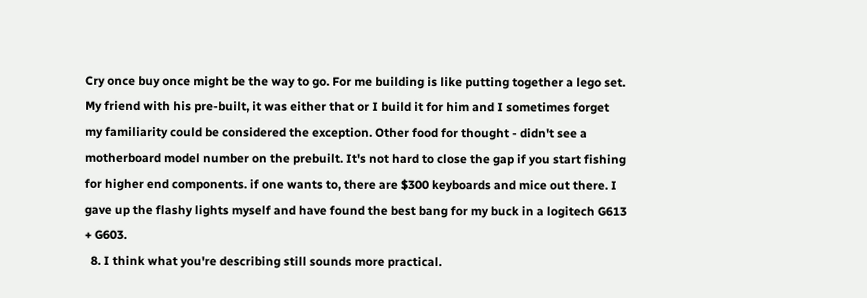Cry once buy once might be the way to go. For me building is like putting together a lego set. My friend with his pre-built, it was either that or I build it for him and I sometimes forget my familiarity could be considered the exception. Other food for thought - didn't see a motherboard model number on the prebuilt. It's not hard to close the gap if you start fishing for higher end components. if one wants to, there are $300 keyboards and mice out there. I gave up the flashy lights myself and have found the best bang for my buck in a logitech G613 + G603.
  8. I think what you're describing still sounds more practical.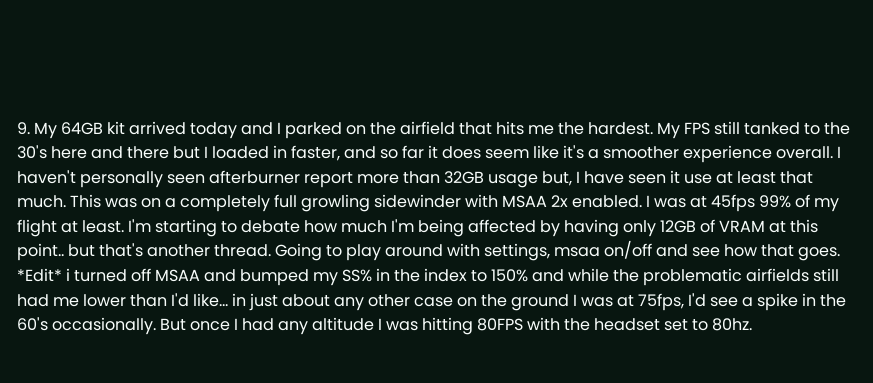9. My 64GB kit arrived today and I parked on the airfield that hits me the hardest. My FPS still tanked to the 30's here and there but I loaded in faster, and so far it does seem like it's a smoother experience overall. I haven't personally seen afterburner report more than 32GB usage but, I have seen it use at least that much. This was on a completely full growling sidewinder with MSAA 2x enabled. I was at 45fps 99% of my flight at least. I'm starting to debate how much I'm being affected by having only 12GB of VRAM at this point.. but that's another thread. Going to play around with settings, msaa on/off and see how that goes. *Edit* i turned off MSAA and bumped my SS% in the index to 150% and while the problematic airfields still had me lower than I'd like... in just about any other case on the ground I was at 75fps, I'd see a spike in the 60's occasionally. But once I had any altitude I was hitting 80FPS with the headset set to 80hz.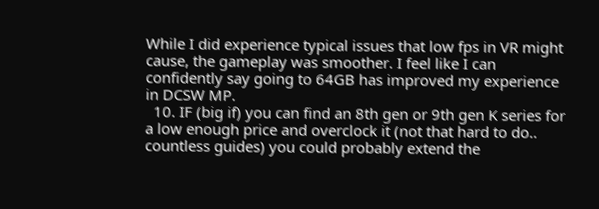While I did experience typical issues that low fps in VR might cause, the gameplay was smoother. I feel like I can confidently say going to 64GB has improved my experience in DCSW MP.
  10. IF (big if) you can find an 8th gen or 9th gen K series for a low enough price and overclock it (not that hard to do.. countless guides) you could probably extend the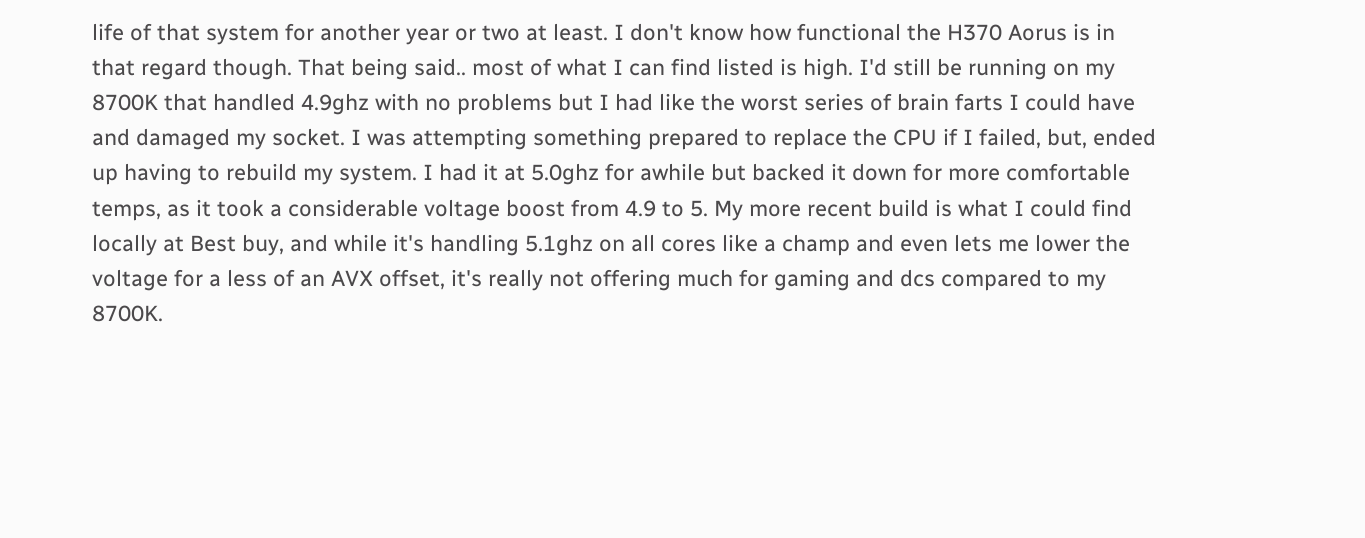life of that system for another year or two at least. I don't know how functional the H370 Aorus is in that regard though. That being said.. most of what I can find listed is high. I'd still be running on my 8700K that handled 4.9ghz with no problems but I had like the worst series of brain farts I could have and damaged my socket. I was attempting something prepared to replace the CPU if I failed, but, ended up having to rebuild my system. I had it at 5.0ghz for awhile but backed it down for more comfortable temps, as it took a considerable voltage boost from 4.9 to 5. My more recent build is what I could find locally at Best buy, and while it's handling 5.1ghz on all cores like a champ and even lets me lower the voltage for a less of an AVX offset, it's really not offering much for gaming and dcs compared to my 8700K.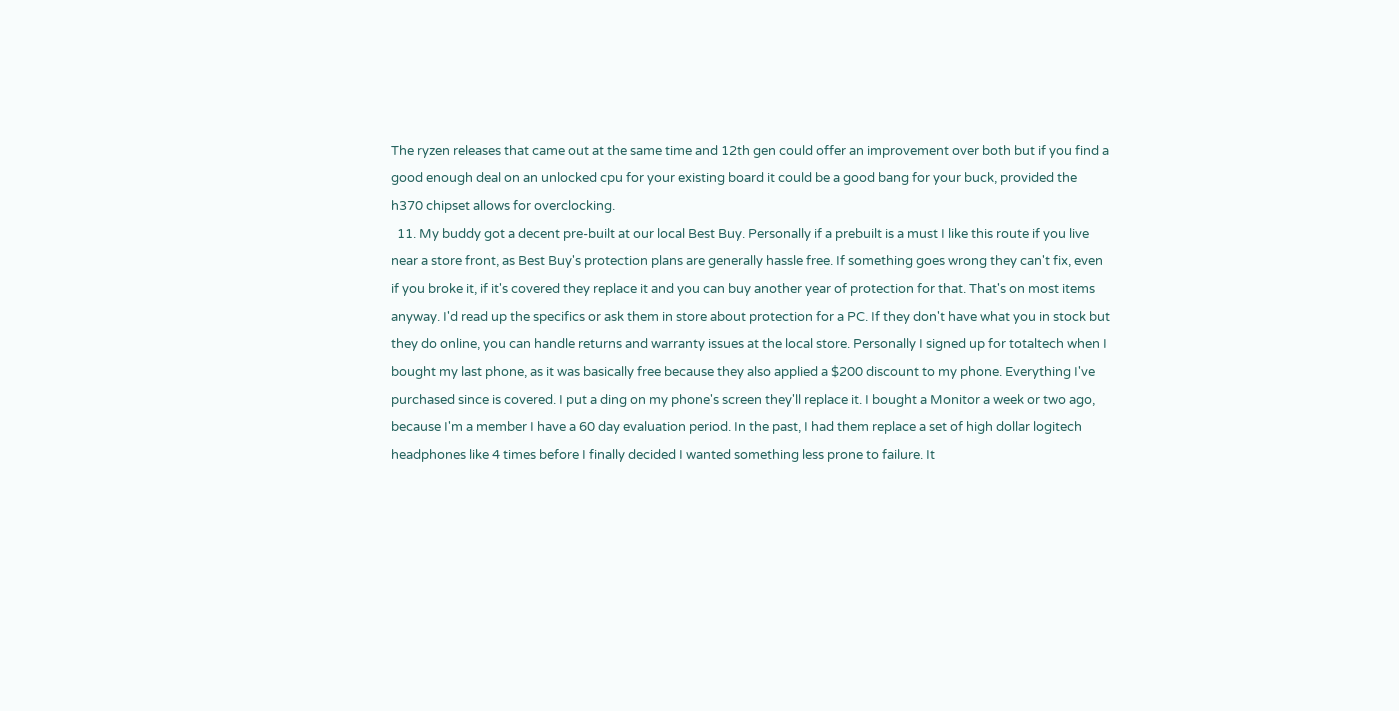The ryzen releases that came out at the same time and 12th gen could offer an improvement over both but if you find a good enough deal on an unlocked cpu for your existing board it could be a good bang for your buck, provided the h370 chipset allows for overclocking.
  11. My buddy got a decent pre-built at our local Best Buy. Personally if a prebuilt is a must I like this route if you live near a store front, as Best Buy's protection plans are generally hassle free. If something goes wrong they can't fix, even if you broke it, if it's covered they replace it and you can buy another year of protection for that. That's on most items anyway. I'd read up the specifics or ask them in store about protection for a PC. If they don't have what you in stock but they do online, you can handle returns and warranty issues at the local store. Personally I signed up for totaltech when I bought my last phone, as it was basically free because they also applied a $200 discount to my phone. Everything I've purchased since is covered. I put a ding on my phone's screen they'll replace it. I bought a Monitor a week or two ago, because I'm a member I have a 60 day evaluation period. In the past, I had them replace a set of high dollar logitech headphones like 4 times before I finally decided I wanted something less prone to failure. It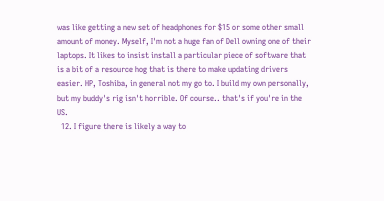was like getting a new set of headphones for $15 or some other small amount of money. Myself, I'm not a huge fan of Dell owning one of their laptops. It likes to insist install a particular piece of software that is a bit of a resource hog that is there to make updating drivers easier. HP, Toshiba, in general not my go to. I build my own personally, but my buddy's rig isn't horrible. Of course.. that's if you're in the US.
  12. I figure there is likely a way to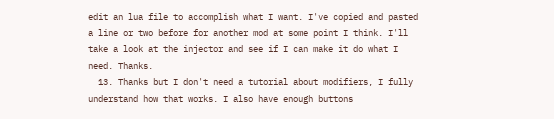edit an lua file to accomplish what I want. I've copied and pasted a line or two before for another mod at some point I think. I'll take a look at the injector and see if I can make it do what I need. Thanks.
  13. Thanks but I don't need a tutorial about modifiers, I fully understand how that works. I also have enough buttons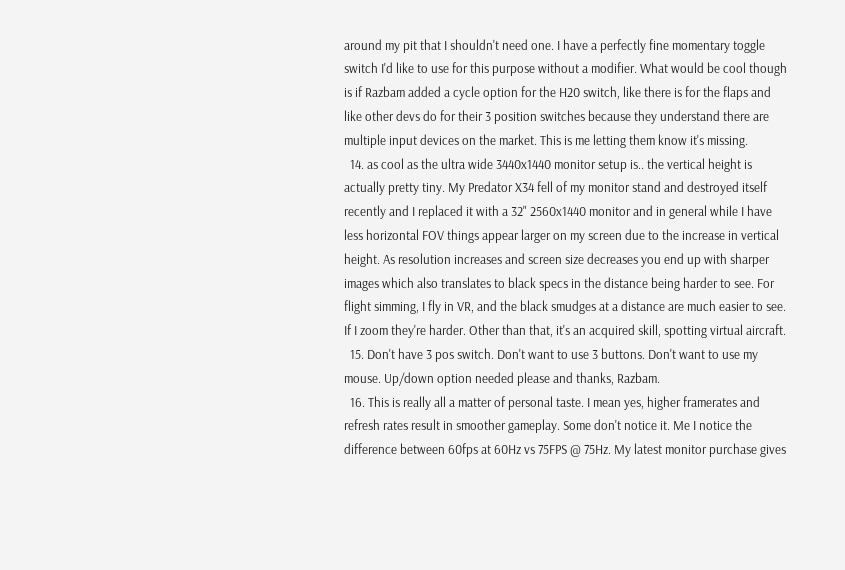around my pit that I shouldn't need one. I have a perfectly fine momentary toggle switch I'd like to use for this purpose without a modifier. What would be cool though is if Razbam added a cycle option for the H20 switch, like there is for the flaps and like other devs do for their 3 position switches because they understand there are multiple input devices on the market. This is me letting them know it's missing.
  14. as cool as the ultra wide 3440x1440 monitor setup is.. the vertical height is actually pretty tiny. My Predator X34 fell of my monitor stand and destroyed itself recently and I replaced it with a 32" 2560x1440 monitor and in general while I have less horizontal FOV things appear larger on my screen due to the increase in vertical height. As resolution increases and screen size decreases you end up with sharper images which also translates to black specs in the distance being harder to see. For flight simming, I fly in VR, and the black smudges at a distance are much easier to see. If I zoom they're harder. Other than that, it's an acquired skill, spotting virtual aircraft.
  15. Don't have 3 pos switch. Don't want to use 3 buttons. Don't want to use my mouse. Up/down option needed please and thanks, Razbam.
  16. This is really all a matter of personal taste. I mean yes, higher framerates and refresh rates result in smoother gameplay. Some don't notice it. Me I notice the difference between 60fps at 60Hz vs 75FPS @ 75Hz. My latest monitor purchase gives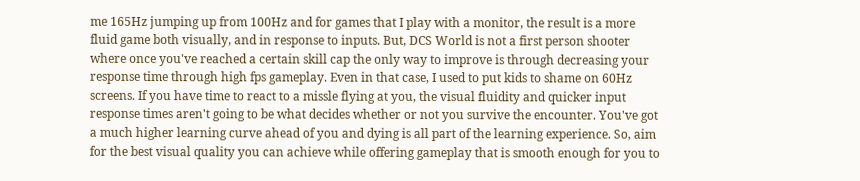me 165Hz jumping up from 100Hz and for games that I play with a monitor, the result is a more fluid game both visually, and in response to inputs. But, DCS World is not a first person shooter where once you've reached a certain skill cap the only way to improve is through decreasing your response time through high fps gameplay. Even in that case, I used to put kids to shame on 60Hz screens. If you have time to react to a missle flying at you, the visual fluidity and quicker input response times aren't going to be what decides whether or not you survive the encounter. You've got a much higher learning curve ahead of you and dying is all part of the learning experience. So, aim for the best visual quality you can achieve while offering gameplay that is smooth enough for you to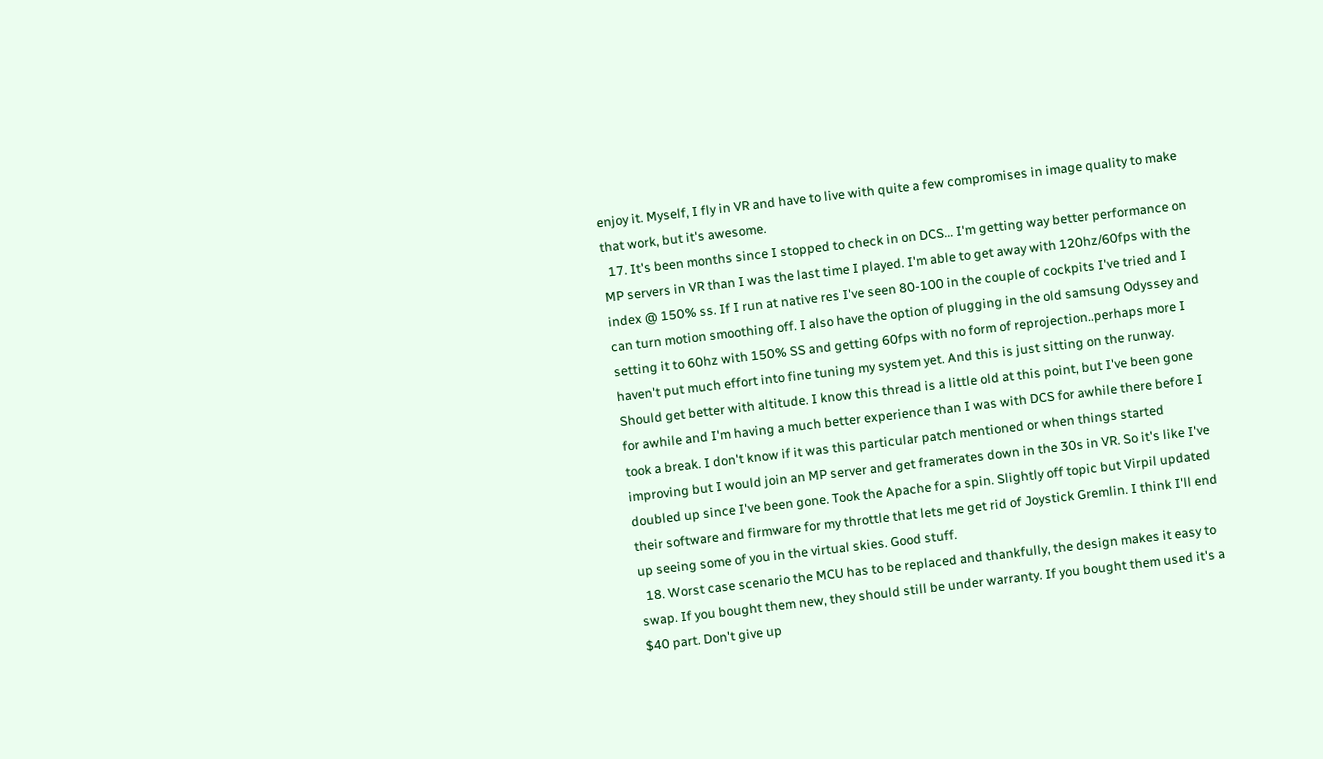enjoy it. Myself, I fly in VR and have to live with quite a few compromises in image quality to make that work, but it's awesome.
  17. It's been months since I stopped to check in on DCS... I'm getting way better performance on MP servers in VR than I was the last time I played. I'm able to get away with 120hz/60fps with the index @ 150% ss. If I run at native res I've seen 80-100 in the couple of cockpits I've tried and I can turn motion smoothing off. I also have the option of plugging in the old samsung Odyssey and setting it to 60hz with 150% SS and getting 60fps with no form of reprojection..perhaps more I haven't put much effort into fine tuning my system yet. And this is just sitting on the runway. Should get better with altitude. I know this thread is a little old at this point, but I've been gone for awhile and I'm having a much better experience than I was with DCS for awhile there before I took a break. I don't know if it was this particular patch mentioned or when things started improving but I would join an MP server and get framerates down in the 30s in VR. So it's like I've doubled up since I've been gone. Took the Apache for a spin. Slightly off topic but Virpil updated their software and firmware for my throttle that lets me get rid of Joystick Gremlin. I think I'll end up seeing some of you in the virtual skies. Good stuff.
  18. Worst case scenario the MCU has to be replaced and thankfully, the design makes it easy to swap. If you bought them new, they should still be under warranty. If you bought them used it's a $40 part. Don't give up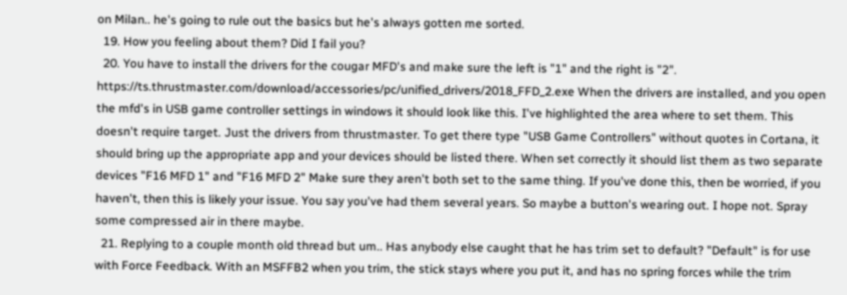on Milan.. he's going to rule out the basics but he's always gotten me sorted.
  19. How you feeling about them? Did I fail you?
  20. You have to install the drivers for the cougar MFD's and make sure the left is "1" and the right is "2". https://ts.thrustmaster.com/download/accessories/pc/unified_drivers/2018_FFD_2.exe When the drivers are installed, and you open the mfd's in USB game controller settings in windows it should look like this. I've highlighted the area where to set them. This doesn't require target. Just the drivers from thrustmaster. To get there type "USB Game Controllers" without quotes in Cortana, it should bring up the appropriate app and your devices should be listed there. When set correctly it should list them as two separate devices "F16 MFD 1" and "F16 MFD 2" Make sure they aren't both set to the same thing. If you've done this, then be worried, if you haven't, then this is likely your issue. You say you've had them several years. So maybe a button's wearing out. I hope not. Spray some compressed air in there maybe.
  21. Replying to a couple month old thread but um.. Has anybody else caught that he has trim set to default? "Default" is for use with Force Feedback. With an MSFFB2 when you trim, the stick stays where you put it, and has no spring forces while the trim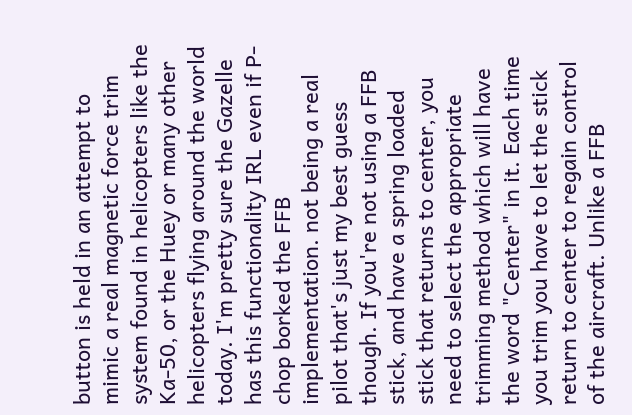button is held in an attempt to mimic a real magnetic force trim system found in helicopters like the Ka-50, or the Huey or many other helicopters flying around the world today. I'm pretty sure the Gazelle has this functionality IRL even if P-chop borked the FFB implementation. not being a real pilot that's just my best guess though. If you're not using a FFB stick, and have a spring loaded stick that returns to center, you need to select the appropriate trimming method which will have the word "Center" in it. Each time you trim you have to let the stick return to center to regain control of the aircraft. Unlike a FFB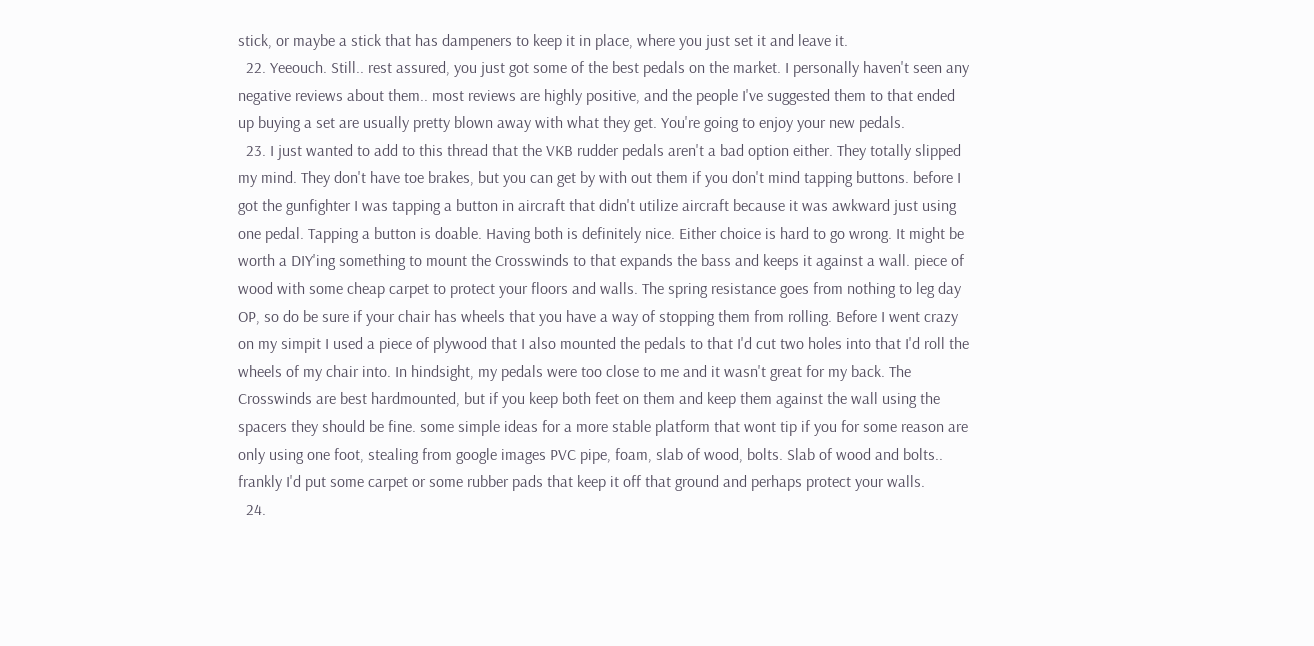stick, or maybe a stick that has dampeners to keep it in place, where you just set it and leave it.
  22. Yeeouch. Still.. rest assured, you just got some of the best pedals on the market. I personally haven't seen any negative reviews about them.. most reviews are highly positive, and the people I've suggested them to that ended up buying a set are usually pretty blown away with what they get. You're going to enjoy your new pedals.
  23. I just wanted to add to this thread that the VKB rudder pedals aren't a bad option either. They totally slipped my mind. They don't have toe brakes, but you can get by with out them if you don't mind tapping buttons. before I got the gunfighter I was tapping a button in aircraft that didn't utilize aircraft because it was awkward just using one pedal. Tapping a button is doable. Having both is definitely nice. Either choice is hard to go wrong. It might be worth a DIY'ing something to mount the Crosswinds to that expands the bass and keeps it against a wall. piece of wood with some cheap carpet to protect your floors and walls. The spring resistance goes from nothing to leg day OP, so do be sure if your chair has wheels that you have a way of stopping them from rolling. Before I went crazy on my simpit I used a piece of plywood that I also mounted the pedals to that I'd cut two holes into that I'd roll the wheels of my chair into. In hindsight, my pedals were too close to me and it wasn't great for my back. The Crosswinds are best hardmounted, but if you keep both feet on them and keep them against the wall using the spacers they should be fine. some simple ideas for a more stable platform that wont tip if you for some reason are only using one foot, stealing from google images PVC pipe, foam, slab of wood, bolts. Slab of wood and bolts.. frankly I'd put some carpet or some rubber pads that keep it off that ground and perhaps protect your walls.
  24.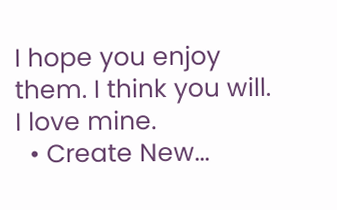I hope you enjoy them. I think you will. I love mine.
  • Create New...